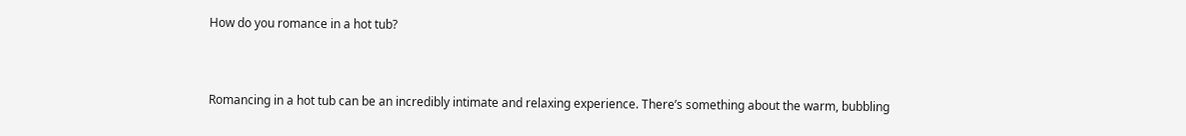How do you romance in a hot tub?


Romancing in a hot tub can be an incredibly intimate and relaxing experience. There’s something about the warm, bubbling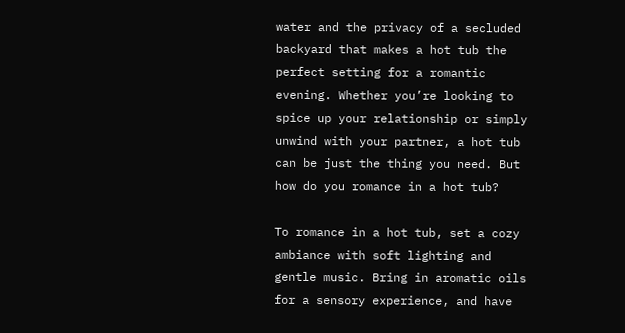water and the privacy of a secluded backyard that makes a hot tub the perfect setting for a romantic evening. Whether you’re looking to spice up your relationship or simply unwind with your partner, a hot tub can be just the thing you need. But how do you romance in a hot tub?

To romance in a hot tub, set a cozy ambiance with soft lighting and gentle music. Bring in aromatic oils for a sensory experience, and have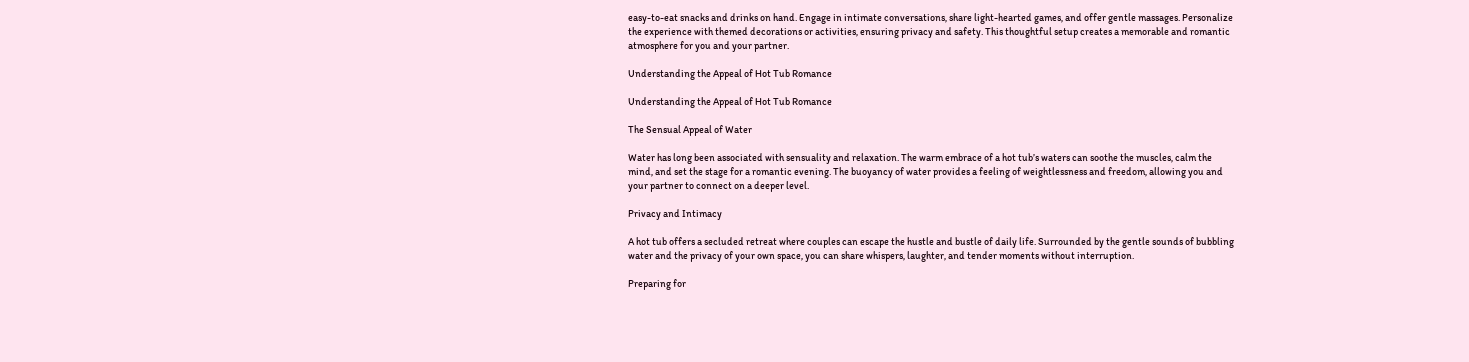easy-to-eat snacks and drinks on hand. Engage in intimate conversations, share light-hearted games, and offer gentle massages. Personalize the experience with themed decorations or activities, ensuring privacy and safety. This thoughtful setup creates a memorable and romantic atmosphere for you and your partner.

Understanding the Appeal of Hot Tub Romance

Understanding the Appeal of Hot Tub Romance

The Sensual Appeal of Water

Water has long been associated with sensuality and relaxation. The warm embrace of a hot tub’s waters can soothe the muscles, calm the mind, and set the stage for a romantic evening. The buoyancy of water provides a feeling of weightlessness and freedom, allowing you and your partner to connect on a deeper level.

Privacy and Intimacy

A hot tub offers a secluded retreat where couples can escape the hustle and bustle of daily life. Surrounded by the gentle sounds of bubbling water and the privacy of your own space, you can share whispers, laughter, and tender moments without interruption.

Preparing for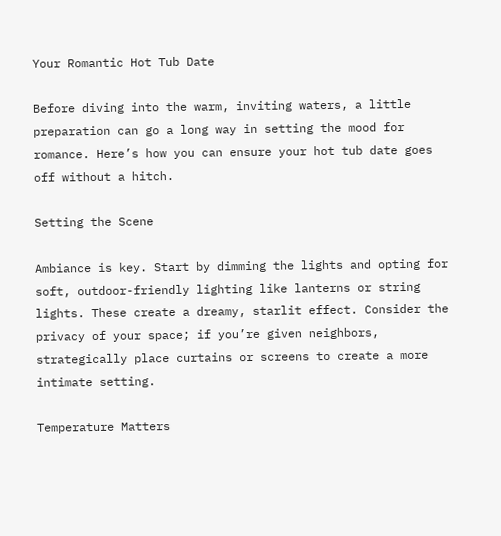Your Romantic Hot Tub Date

Before diving into the warm, inviting waters, a little preparation can go a long way in setting the mood for romance. Here’s how you can ensure your hot tub date goes off without a hitch.

Setting the Scene

Ambiance is key. Start by dimming the lights and opting for soft, outdoor-friendly lighting like lanterns or string lights. These create a dreamy, starlit effect. Consider the privacy of your space; if you’re given neighbors, strategically place curtains or screens to create a more intimate setting.

Temperature Matters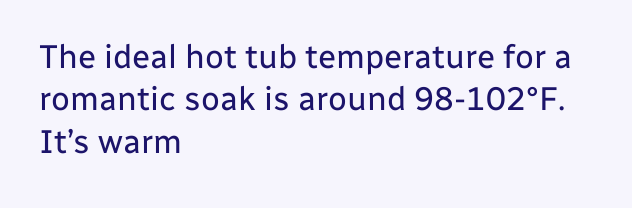The ideal hot tub temperature for a romantic soak is around 98-102°F. It’s warm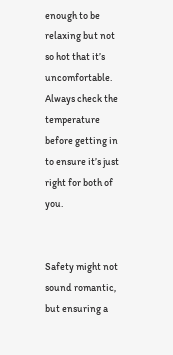enough to be relaxing but not so hot that it’s uncomfortable. Always check the temperature before getting in to ensure it’s just right for both of you.


Safety might not sound romantic, but ensuring a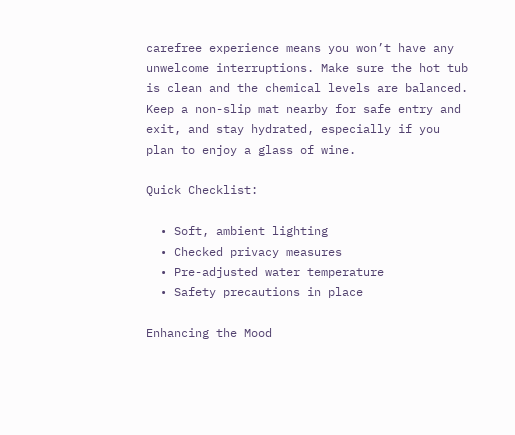carefree experience means you won’t have any unwelcome interruptions. Make sure the hot tub is clean and the chemical levels are balanced. Keep a non-slip mat nearby for safe entry and exit, and stay hydrated, especially if you plan to enjoy a glass of wine.

Quick Checklist:

  • Soft, ambient lighting
  • Checked privacy measures
  • Pre-adjusted water temperature
  • Safety precautions in place

Enhancing the Mood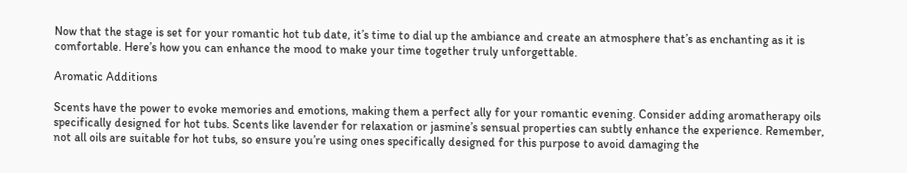Now that the stage is set for your romantic hot tub date, it’s time to dial up the ambiance and create an atmosphere that’s as enchanting as it is comfortable. Here’s how you can enhance the mood to make your time together truly unforgettable.

Aromatic Additions

Scents have the power to evoke memories and emotions, making them a perfect ally for your romantic evening. Consider adding aromatherapy oils specifically designed for hot tubs. Scents like lavender for relaxation or jasmine’s sensual properties can subtly enhance the experience. Remember, not all oils are suitable for hot tubs, so ensure you’re using ones specifically designed for this purpose to avoid damaging the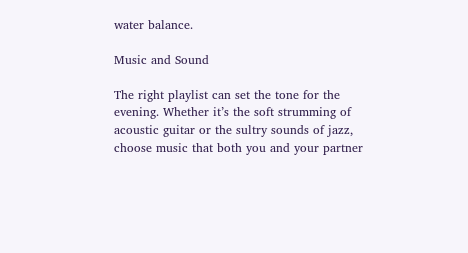water balance.

Music and Sound

The right playlist can set the tone for the evening. Whether it’s the soft strumming of acoustic guitar or the sultry sounds of jazz, choose music that both you and your partner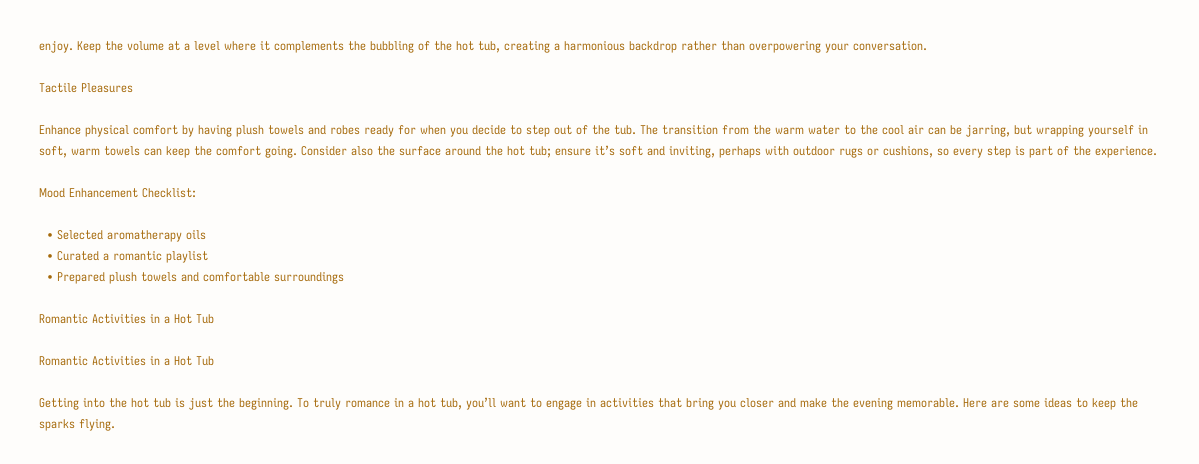enjoy. Keep the volume at a level where it complements the bubbling of the hot tub, creating a harmonious backdrop rather than overpowering your conversation.

Tactile Pleasures

Enhance physical comfort by having plush towels and robes ready for when you decide to step out of the tub. The transition from the warm water to the cool air can be jarring, but wrapping yourself in soft, warm towels can keep the comfort going. Consider also the surface around the hot tub; ensure it’s soft and inviting, perhaps with outdoor rugs or cushions, so every step is part of the experience.

Mood Enhancement Checklist:

  • Selected aromatherapy oils
  • Curated a romantic playlist
  • Prepared plush towels and comfortable surroundings

Romantic Activities in a Hot Tub

Romantic Activities in a Hot Tub

Getting into the hot tub is just the beginning. To truly romance in a hot tub, you’ll want to engage in activities that bring you closer and make the evening memorable. Here are some ideas to keep the sparks flying.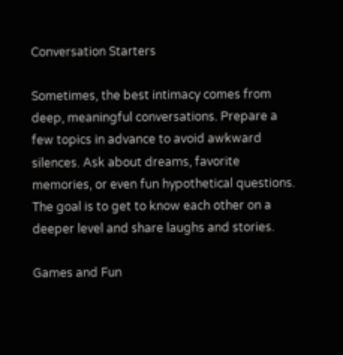Conversation Starters

Sometimes, the best intimacy comes from deep, meaningful conversations. Prepare a few topics in advance to avoid awkward silences. Ask about dreams, favorite memories, or even fun hypothetical questions. The goal is to get to know each other on a deeper level and share laughs and stories.

Games and Fun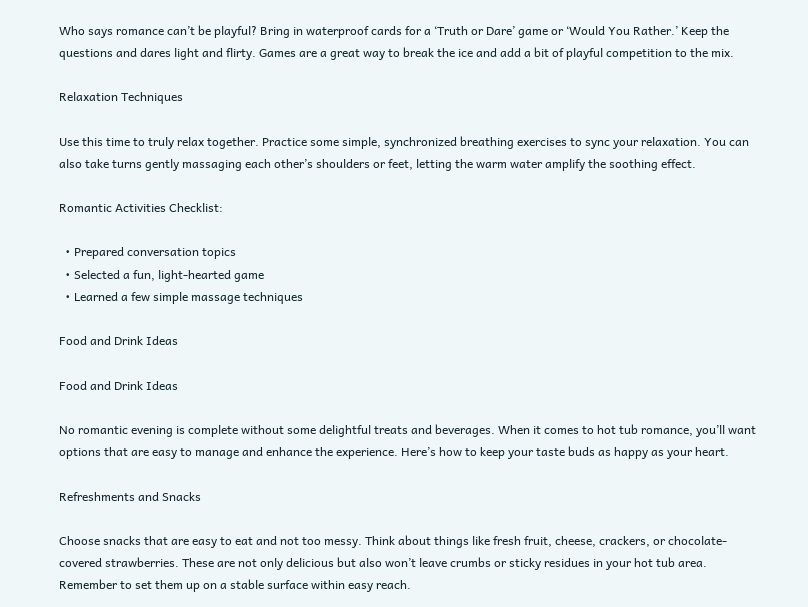Who says romance can’t be playful? Bring in waterproof cards for a ‘Truth or Dare’ game or ‘Would You Rather.’ Keep the questions and dares light and flirty. Games are a great way to break the ice and add a bit of playful competition to the mix.

Relaxation Techniques

Use this time to truly relax together. Practice some simple, synchronized breathing exercises to sync your relaxation. You can also take turns gently massaging each other’s shoulders or feet, letting the warm water amplify the soothing effect.

Romantic Activities Checklist:

  • Prepared conversation topics
  • Selected a fun, light-hearted game
  • Learned a few simple massage techniques

Food and Drink Ideas

Food and Drink Ideas

No romantic evening is complete without some delightful treats and beverages. When it comes to hot tub romance, you’ll want options that are easy to manage and enhance the experience. Here’s how to keep your taste buds as happy as your heart.

Refreshments and Snacks

Choose snacks that are easy to eat and not too messy. Think about things like fresh fruit, cheese, crackers, or chocolate-covered strawberries. These are not only delicious but also won’t leave crumbs or sticky residues in your hot tub area. Remember to set them up on a stable surface within easy reach.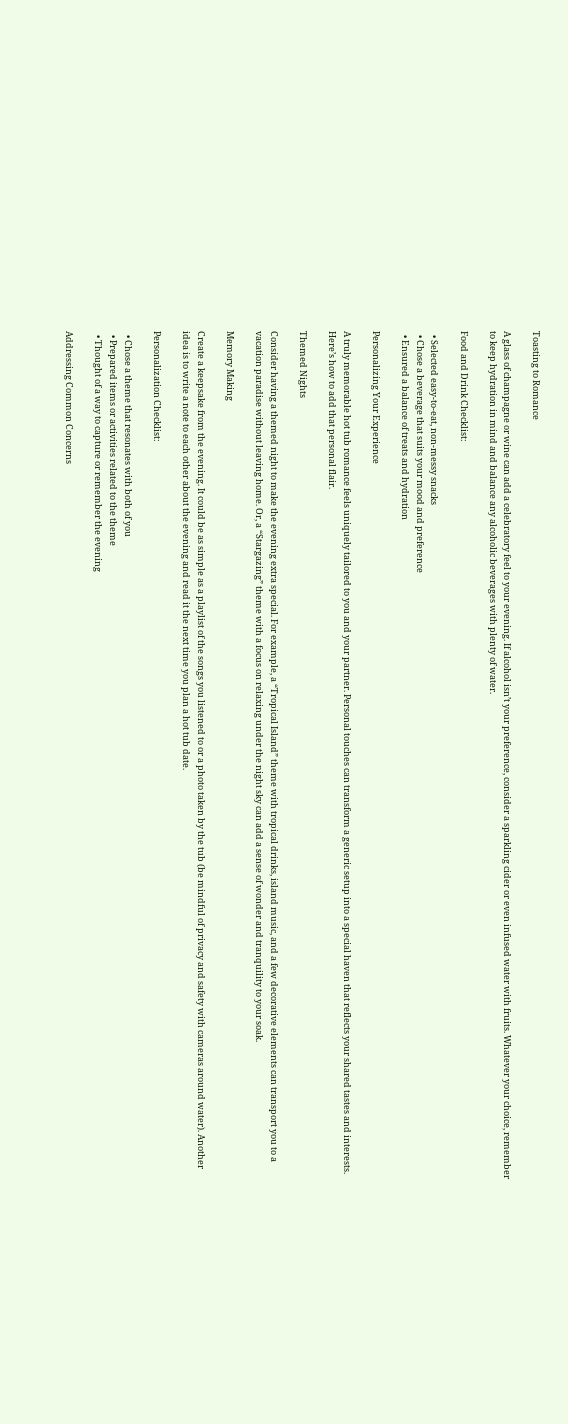Toasting to Romance

A glass of champagne or wine can add a celebratory feel to your evening. If alcohol isn’t your preference, consider a sparkling cider or even infused water with fruits. Whatever your choice, remember to keep hydration in mind and balance any alcoholic beverages with plenty of water.

Food and Drink Checklist:

  • Selected easy-to-eat, non-messy snacks
  • Chose a beverage that suits your mood and preference
  • Ensured a balance of treats and hydration

Personalizing Your Experience

A truly memorable hot tub romance feels uniquely tailored to you and your partner. Personal touches can transform a generic setup into a special haven that reflects your shared tastes and interests. Here’s how to add that personal flair.

Themed Nights

Consider having a themed night to make the evening extra special. For example, a “Tropical Island” theme with tropical drinks, island music, and a few decorative elements can transport you to a vacation paradise without leaving home. Or, a “Stargazing” theme with a focus on relaxing under the night sky can add a sense of wonder and tranquility to your soak.

Memory Making

Create a keepsake from the evening. It could be as simple as a playlist of the songs you listened to or a photo taken by the tub (be mindful of privacy and safety with cameras around water). Another idea is to write a note to each other about the evening and read it the next time you plan a hot tub date.

Personalization Checklist:

  • Chose a theme that resonates with both of you
  • Prepared items or activities related to the theme
  • Thought of a way to capture or remember the evening

Addressing Common Concerns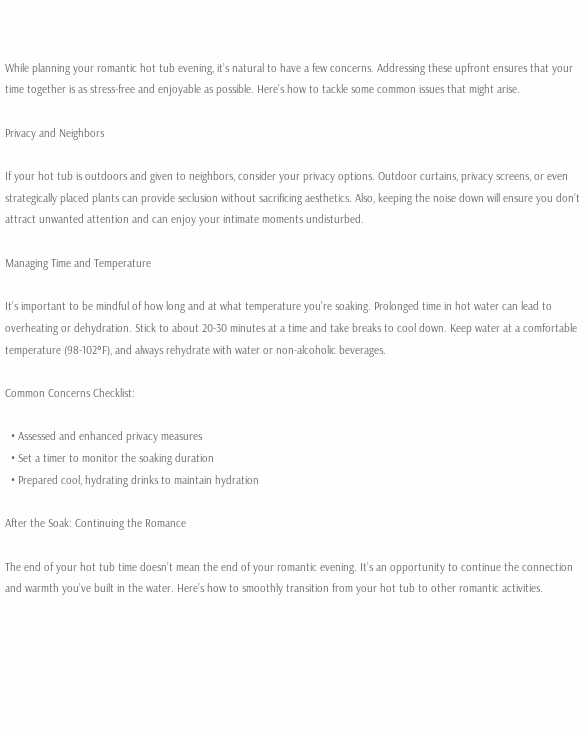While planning your romantic hot tub evening, it’s natural to have a few concerns. Addressing these upfront ensures that your time together is as stress-free and enjoyable as possible. Here’s how to tackle some common issues that might arise.

Privacy and Neighbors

If your hot tub is outdoors and given to neighbors, consider your privacy options. Outdoor curtains, privacy screens, or even strategically placed plants can provide seclusion without sacrificing aesthetics. Also, keeping the noise down will ensure you don’t attract unwanted attention and can enjoy your intimate moments undisturbed.

Managing Time and Temperature

It’s important to be mindful of how long and at what temperature you’re soaking. Prolonged time in hot water can lead to overheating or dehydration. Stick to about 20-30 minutes at a time and take breaks to cool down. Keep water at a comfortable temperature (98-102°F), and always rehydrate with water or non-alcoholic beverages.

Common Concerns Checklist:

  • Assessed and enhanced privacy measures
  • Set a timer to monitor the soaking duration
  • Prepared cool, hydrating drinks to maintain hydration

After the Soak: Continuing the Romance

The end of your hot tub time doesn’t mean the end of your romantic evening. It’s an opportunity to continue the connection and warmth you’ve built in the water. Here’s how to smoothly transition from your hot tub to other romantic activities.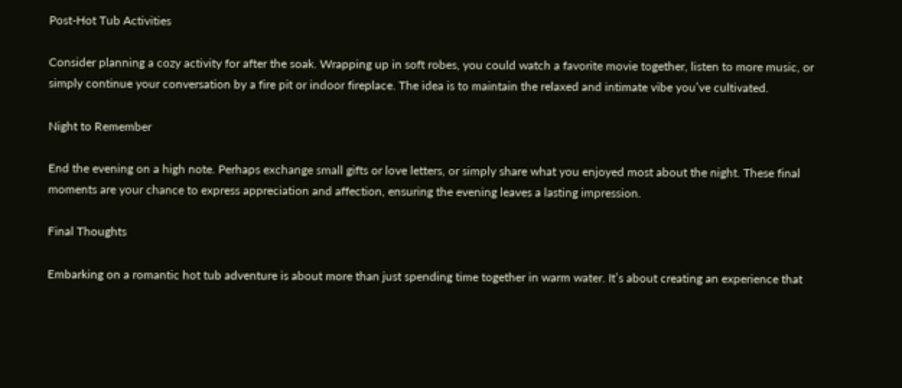Post-Hot Tub Activities

Consider planning a cozy activity for after the soak. Wrapping up in soft robes, you could watch a favorite movie together, listen to more music, or simply continue your conversation by a fire pit or indoor fireplace. The idea is to maintain the relaxed and intimate vibe you’ve cultivated.

Night to Remember

End the evening on a high note. Perhaps exchange small gifts or love letters, or simply share what you enjoyed most about the night. These final moments are your chance to express appreciation and affection, ensuring the evening leaves a lasting impression.

Final Thoughts

Embarking on a romantic hot tub adventure is about more than just spending time together in warm water. It’s about creating an experience that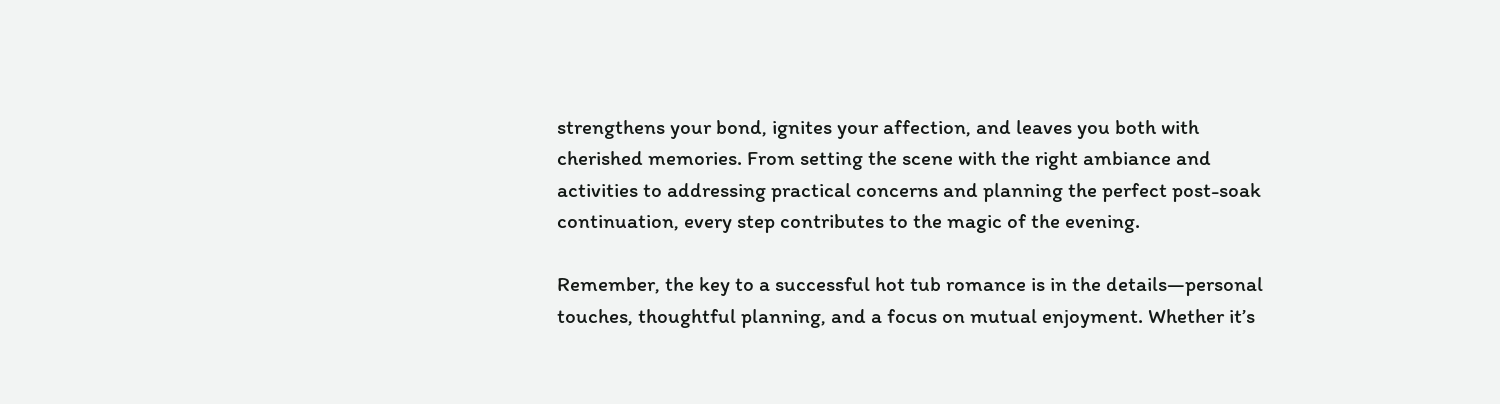strengthens your bond, ignites your affection, and leaves you both with cherished memories. From setting the scene with the right ambiance and activities to addressing practical concerns and planning the perfect post-soak continuation, every step contributes to the magic of the evening.

Remember, the key to a successful hot tub romance is in the details—personal touches, thoughtful planning, and a focus on mutual enjoyment. Whether it’s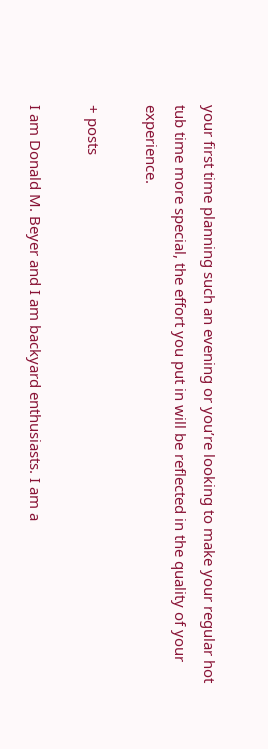your first time planning such an evening or you’re looking to make your regular hot tub time more special, the effort you put in will be reflected in the quality of your experience.

+ posts

I am Donald M. Beyer and I am backyard enthusiasts. I am a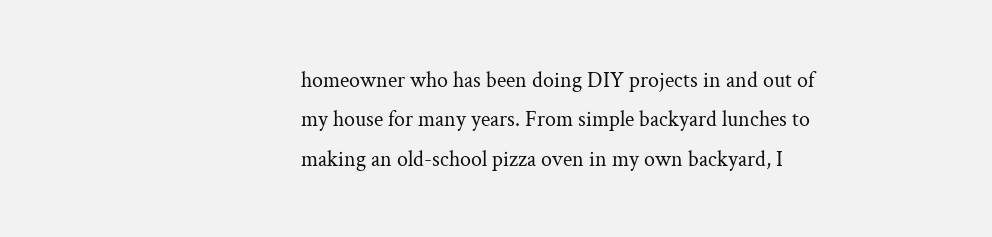homeowner who has been doing DIY projects in and out of my house for many years. From simple backyard lunches to making an old-school pizza oven in my own backyard, I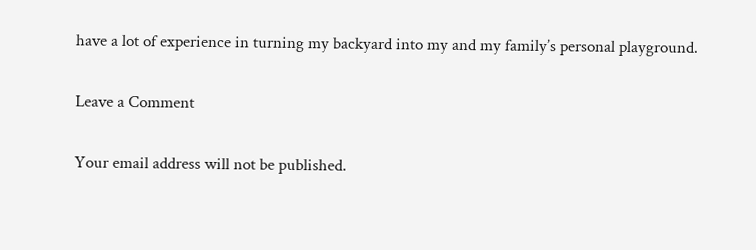have a lot of experience in turning my backyard into my and my family’s personal playground.

Leave a Comment

Your email address will not be published.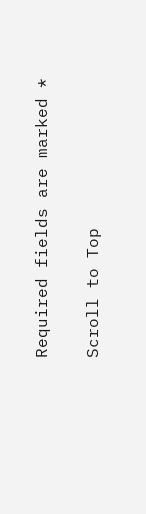Required fields are marked *

Scroll to Top